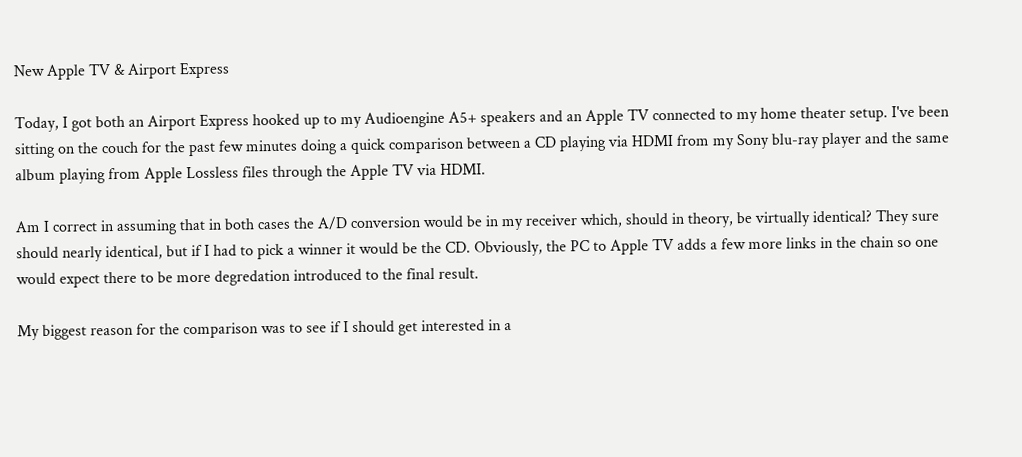New Apple TV & Airport Express

Today, I got both an Airport Express hooked up to my Audioengine A5+ speakers and an Apple TV connected to my home theater setup. I've been sitting on the couch for the past few minutes doing a quick comparison between a CD playing via HDMI from my Sony blu-ray player and the same album playing from Apple Lossless files through the Apple TV via HDMI.

Am I correct in assuming that in both cases the A/D conversion would be in my receiver which, should in theory, be virtually identical? They sure should nearly identical, but if I had to pick a winner it would be the CD. Obviously, the PC to Apple TV adds a few more links in the chain so one would expect there to be more degredation introduced to the final result.

My biggest reason for the comparison was to see if I should get interested in a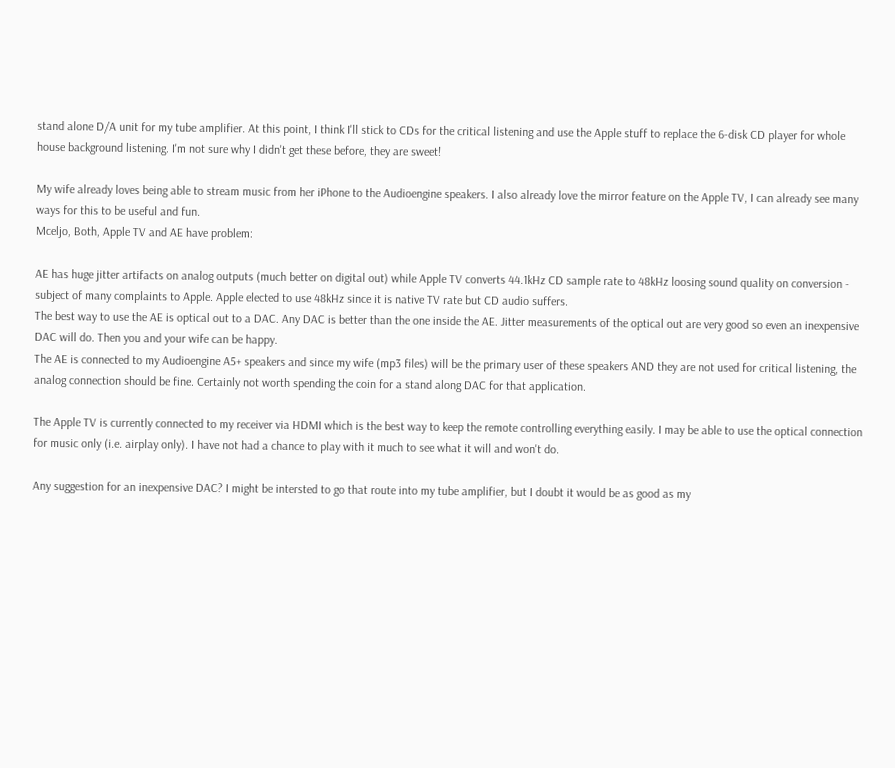stand alone D/A unit for my tube amplifier. At this point, I think I'll stick to CDs for the critical listening and use the Apple stuff to replace the 6-disk CD player for whole house background listening. I'm not sure why I didn't get these before, they are sweet!

My wife already loves being able to stream music from her iPhone to the Audioengine speakers. I also already love the mirror feature on the Apple TV, I can already see many ways for this to be useful and fun.
Mceljo, Both, Apple TV and AE have problem:

AE has huge jitter artifacts on analog outputs (much better on digital out) while Apple TV converts 44.1kHz CD sample rate to 48kHz loosing sound quality on conversion - subject of many complaints to Apple. Apple elected to use 48kHz since it is native TV rate but CD audio suffers.
The best way to use the AE is optical out to a DAC. Any DAC is better than the one inside the AE. Jitter measurements of the optical out are very good so even an inexpensive DAC will do. Then you and your wife can be happy.
The AE is connected to my Audioengine A5+ speakers and since my wife (mp3 files) will be the primary user of these speakers AND they are not used for critical listening, the analog connection should be fine. Certainly not worth spending the coin for a stand along DAC for that application.

The Apple TV is currently connected to my receiver via HDMI which is the best way to keep the remote controlling everything easily. I may be able to use the optical connection for music only (i.e. airplay only). I have not had a chance to play with it much to see what it will and won't do.

Any suggestion for an inexpensive DAC? I might be intersted to go that route into my tube amplifier, but I doubt it would be as good as my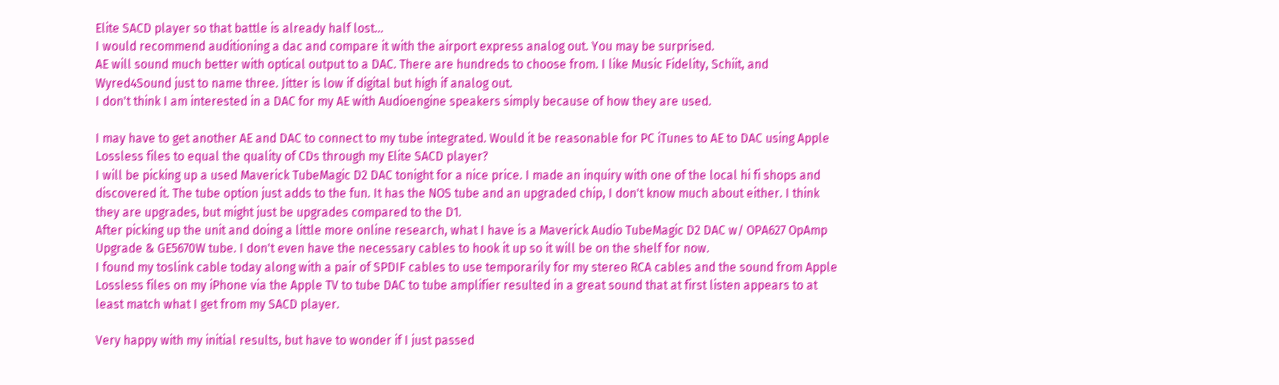Elite SACD player so that battle is already half lost...
I would recommend auditioning a dac and compare it with the airport express analog out. You may be surprised.
AE will sound much better with optical output to a DAC. There are hundreds to choose from. I like Music Fidelity, Schiit, and Wyred4Sound just to name three. Jitter is low if digital but high if analog out.
I don't think I am interested in a DAC for my AE with Audioengine speakers simply because of how they are used.

I may have to get another AE and DAC to connect to my tube integrated. Would it be reasonable for PC iTunes to AE to DAC using Apple Lossless files to equal the quality of CDs through my Elite SACD player?
I will be picking up a used Maverick TubeMagic D2 DAC tonight for a nice price. I made an inquiry with one of the local hi fi shops and discovered it. The tube option just adds to the fun. It has the NOS tube and an upgraded chip, I don't know much about either. I think they are upgrades, but might just be upgrades compared to the D1.
After picking up the unit and doing a little more online research, what I have is a Maverick Audio TubeMagic D2 DAC w/ OPA627 OpAmp Upgrade & GE5670W tube. I don't even have the necessary cables to hook it up so it will be on the shelf for now.
I found my toslink cable today along with a pair of SPDIF cables to use temporarily for my stereo RCA cables and the sound from Apple Lossless files on my iPhone via the Apple TV to tube DAC to tube amplifier resulted in a great sound that at first listen appears to at least match what I get from my SACD player.

Very happy with my initial results, but have to wonder if I just passed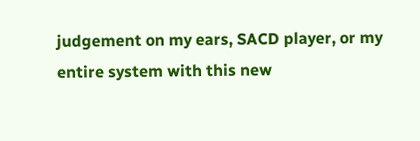judgement on my ears, SACD player, or my entire system with this new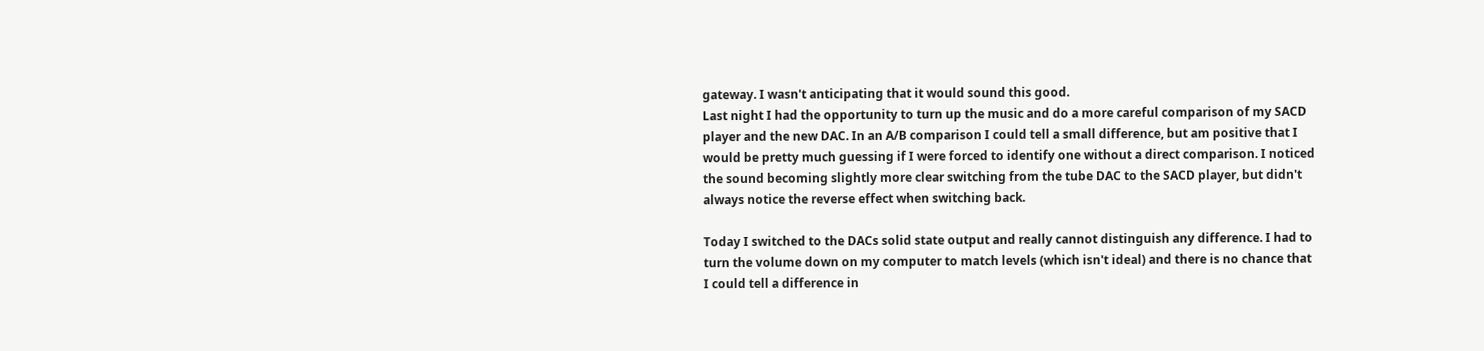gateway. I wasn't anticipating that it would sound this good.
Last night I had the opportunity to turn up the music and do a more careful comparison of my SACD player and the new DAC. In an A/B comparison I could tell a small difference, but am positive that I would be pretty much guessing if I were forced to identify one without a direct comparison. I noticed the sound becoming slightly more clear switching from the tube DAC to the SACD player, but didn't always notice the reverse effect when switching back.

Today I switched to the DACs solid state output and really cannot distinguish any difference. I had to turn the volume down on my computer to match levels (which isn't ideal) and there is no chance that I could tell a difference in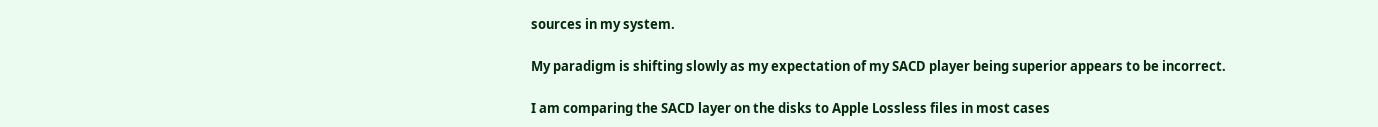sources in my system.

My paradigm is shifting slowly as my expectation of my SACD player being superior appears to be incorrect.

I am comparing the SACD layer on the disks to Apple Lossless files in most cases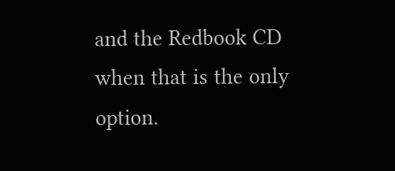and the Redbook CD when that is the only option.